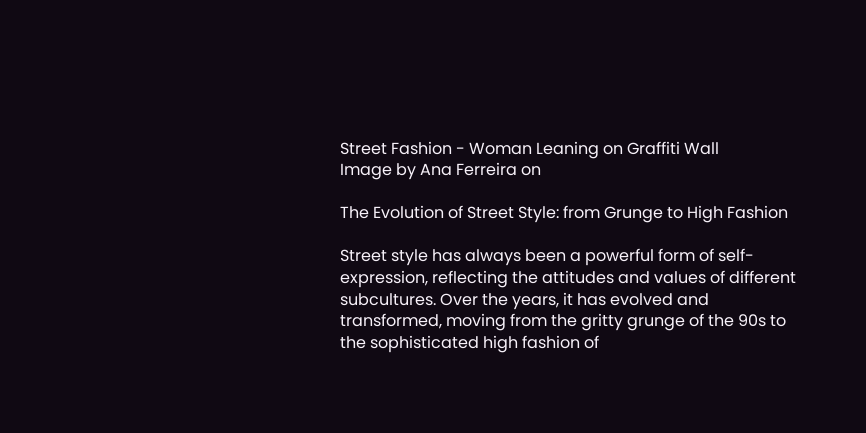Street Fashion - Woman Leaning on Graffiti Wall
Image by Ana Ferreira on

The Evolution of Street Style: from Grunge to High Fashion

Street style has always been a powerful form of self-expression, reflecting the attitudes and values of different subcultures. Over the years, it has evolved and transformed, moving from the gritty grunge of the 90s to the sophisticated high fashion of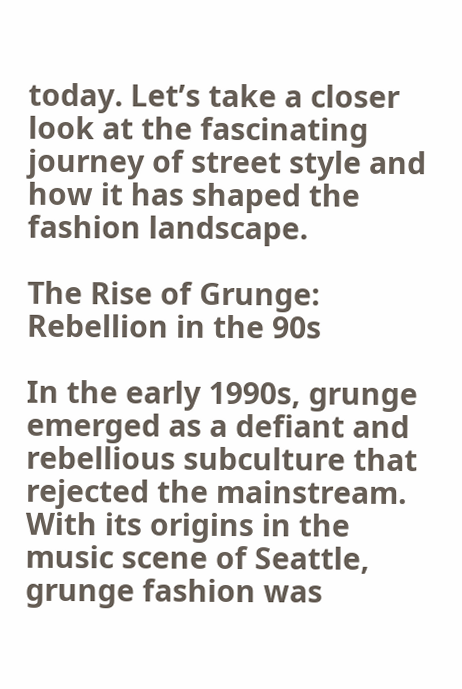today. Let’s take a closer look at the fascinating journey of street style and how it has shaped the fashion landscape.

The Rise of Grunge: Rebellion in the 90s

In the early 1990s, grunge emerged as a defiant and rebellious subculture that rejected the mainstream. With its origins in the music scene of Seattle, grunge fashion was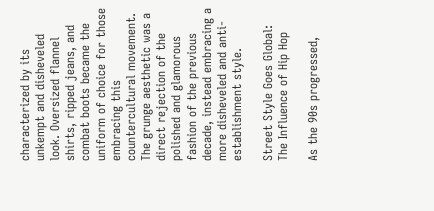characterized by its unkempt and disheveled look. Oversized flannel shirts, ripped jeans, and combat boots became the uniform of choice for those embracing this countercultural movement. The grunge aesthetic was a direct rejection of the polished and glamorous fashion of the previous decade, instead embracing a more disheveled and anti-establishment style.

Street Style Goes Global: The Influence of Hip Hop

As the 90s progressed,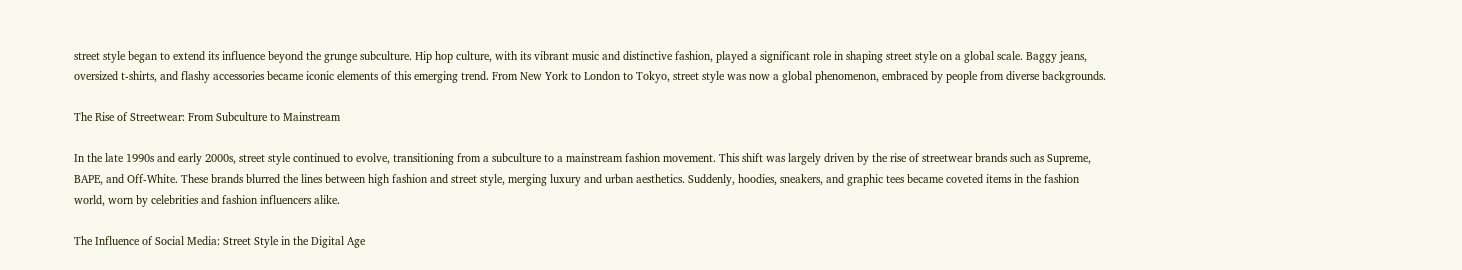street style began to extend its influence beyond the grunge subculture. Hip hop culture, with its vibrant music and distinctive fashion, played a significant role in shaping street style on a global scale. Baggy jeans, oversized t-shirts, and flashy accessories became iconic elements of this emerging trend. From New York to London to Tokyo, street style was now a global phenomenon, embraced by people from diverse backgrounds.

The Rise of Streetwear: From Subculture to Mainstream

In the late 1990s and early 2000s, street style continued to evolve, transitioning from a subculture to a mainstream fashion movement. This shift was largely driven by the rise of streetwear brands such as Supreme, BAPE, and Off-White. These brands blurred the lines between high fashion and street style, merging luxury and urban aesthetics. Suddenly, hoodies, sneakers, and graphic tees became coveted items in the fashion world, worn by celebrities and fashion influencers alike.

The Influence of Social Media: Street Style in the Digital Age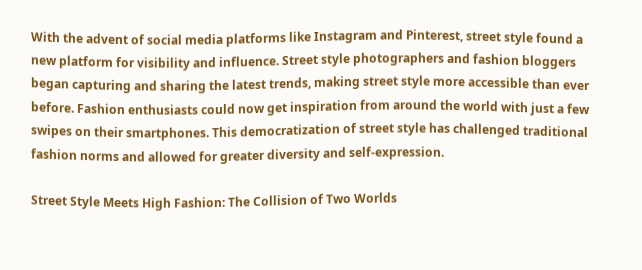With the advent of social media platforms like Instagram and Pinterest, street style found a new platform for visibility and influence. Street style photographers and fashion bloggers began capturing and sharing the latest trends, making street style more accessible than ever before. Fashion enthusiasts could now get inspiration from around the world with just a few swipes on their smartphones. This democratization of street style has challenged traditional fashion norms and allowed for greater diversity and self-expression.

Street Style Meets High Fashion: The Collision of Two Worlds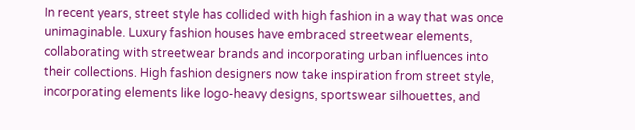In recent years, street style has collided with high fashion in a way that was once unimaginable. Luxury fashion houses have embraced streetwear elements, collaborating with streetwear brands and incorporating urban influences into their collections. High fashion designers now take inspiration from street style, incorporating elements like logo-heavy designs, sportswear silhouettes, and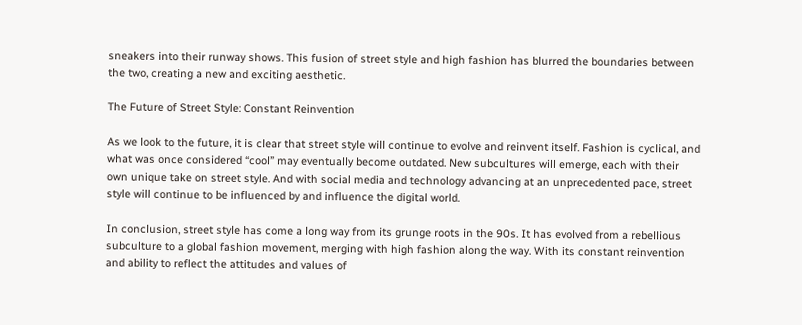sneakers into their runway shows. This fusion of street style and high fashion has blurred the boundaries between the two, creating a new and exciting aesthetic.

The Future of Street Style: Constant Reinvention

As we look to the future, it is clear that street style will continue to evolve and reinvent itself. Fashion is cyclical, and what was once considered “cool” may eventually become outdated. New subcultures will emerge, each with their own unique take on street style. And with social media and technology advancing at an unprecedented pace, street style will continue to be influenced by and influence the digital world.

In conclusion, street style has come a long way from its grunge roots in the 90s. It has evolved from a rebellious subculture to a global fashion movement, merging with high fashion along the way. With its constant reinvention and ability to reflect the attitudes and values of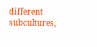different subcultures,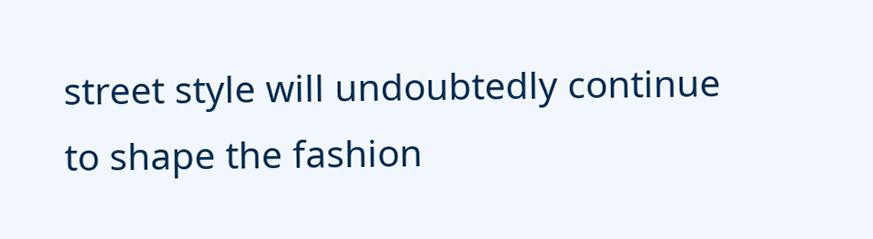street style will undoubtedly continue to shape the fashion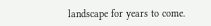landscape for years to come.